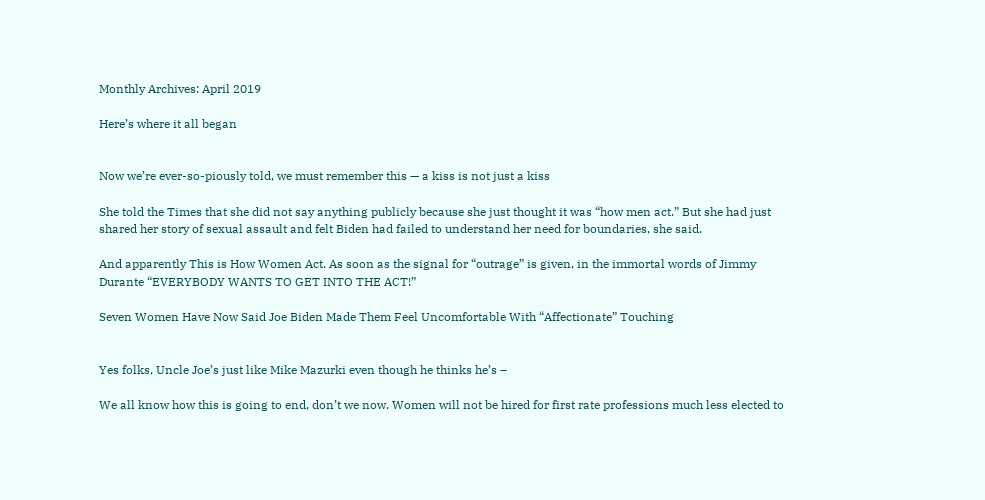Monthly Archives: April 2019

Here’s where it all began


Now we’re ever-so-piously told, we must remember this — a kiss is not just a kiss

She told the Times that she did not say anything publicly because she just thought it was “how men act.” But she had just shared her story of sexual assault and felt Biden had failed to understand her need for boundaries, she said.

And apparently This is How Women Act. As soon as the signal for “outrage” is given, in the immortal words of Jimmy Durante “EVERYBODY WANTS TO GET INTO THE ACT!”

Seven Women Have Now Said Joe Biden Made Them Feel Uncomfortable With “Affectionate” Touching


Yes folks, Uncle Joe’s just like Mike Mazurki even though he thinks he’s –

We all know how this is going to end, don’t we now. Women will not be hired for first rate professions much less elected to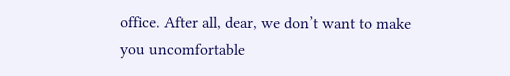office. After all, dear, we don’t want to make you uncomfortable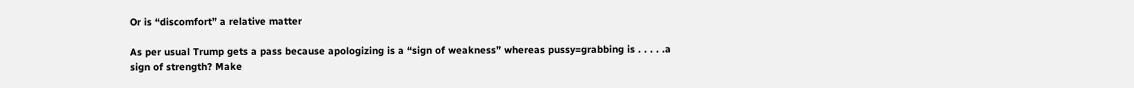Or is “discomfort” a relative matter

As per usual Trump gets a pass because apologizing is a “sign of weakness” whereas pussy=grabbing is . . . . .a sign of strength? Make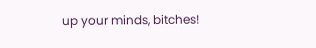up your minds, bitches!